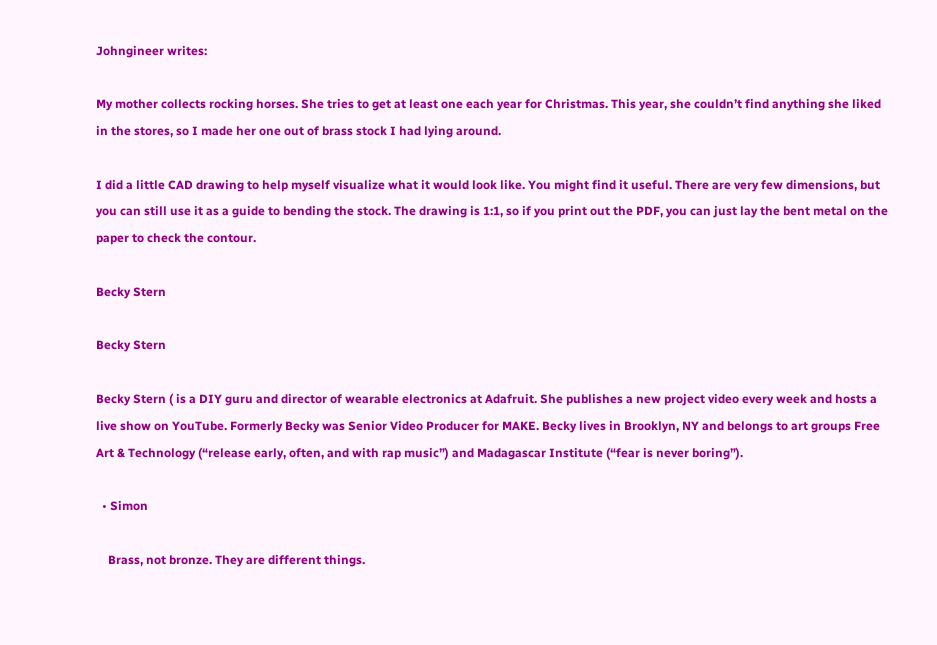Johngineer writes:

My mother collects rocking horses. She tries to get at least one each year for Christmas. This year, she couldn’t find anything she liked in the stores, so I made her one out of brass stock I had lying around.

I did a little CAD drawing to help myself visualize what it would look like. You might find it useful. There are very few dimensions, but you can still use it as a guide to bending the stock. The drawing is 1:1, so if you print out the PDF, you can just lay the bent metal on the paper to check the contour.

Becky Stern

Becky Stern

Becky Stern ( is a DIY guru and director of wearable electronics at Adafruit. She publishes a new project video every week and hosts a live show on YouTube. Formerly Becky was Senior Video Producer for MAKE. Becky lives in Brooklyn, NY and belongs to art groups Free Art & Technology (“release early, often, and with rap music”) and Madagascar Institute (“fear is never boring”).

  • Simon

    Brass, not bronze. They are different things.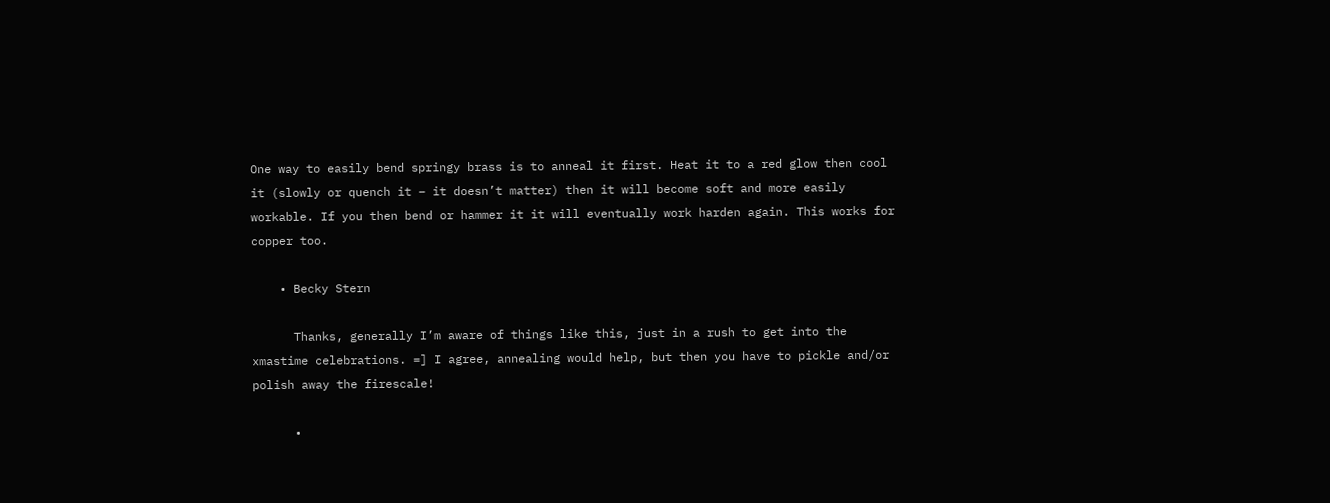One way to easily bend springy brass is to anneal it first. Heat it to a red glow then cool it (slowly or quench it – it doesn’t matter) then it will become soft and more easily workable. If you then bend or hammer it it will eventually work harden again. This works for copper too.

    • Becky Stern

      Thanks, generally I’m aware of things like this, just in a rush to get into the xmastime celebrations. =] I agree, annealing would help, but then you have to pickle and/or polish away the firescale!

      •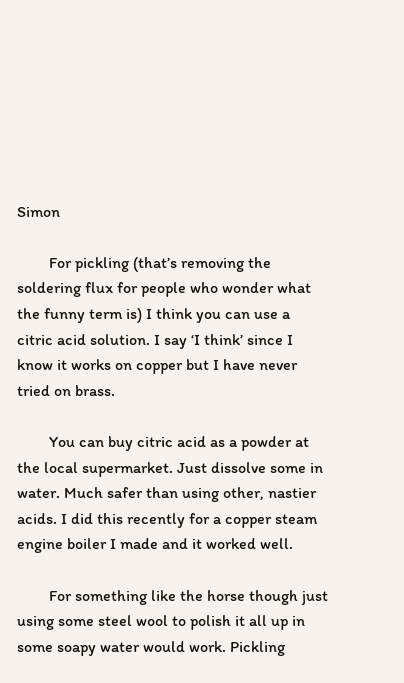Simon

        For pickling (that’s removing the soldering flux for people who wonder what the funny term is) I think you can use a citric acid solution. I say ‘I think’ since I know it works on copper but I have never tried on brass.

        You can buy citric acid as a powder at the local supermarket. Just dissolve some in water. Much safer than using other, nastier acids. I did this recently for a copper steam engine boiler I made and it worked well.

        For something like the horse though just using some steel wool to polish it all up in some soapy water would work. Pickling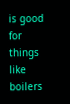is good for things like boilers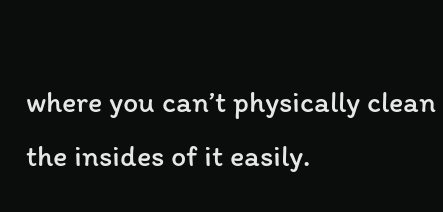where you can’t physically clean the insides of it easily.